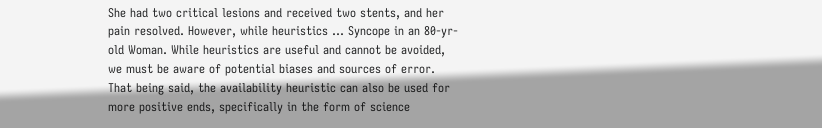She had two critical lesions and received two stents, and her pain resolved. However, while heuristics … Syncope in an 80-yr-old Woman. While heuristics are useful and cannot be avoided, we must be aware of potential biases and sources of error. That being said, the availability heuristic can also be used for more positive ends, specifically in the form of science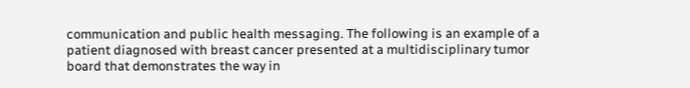communication and public health messaging. The following is an example of a patient diagnosed with breast cancer presented at a multidisciplinary tumor board that demonstrates the way in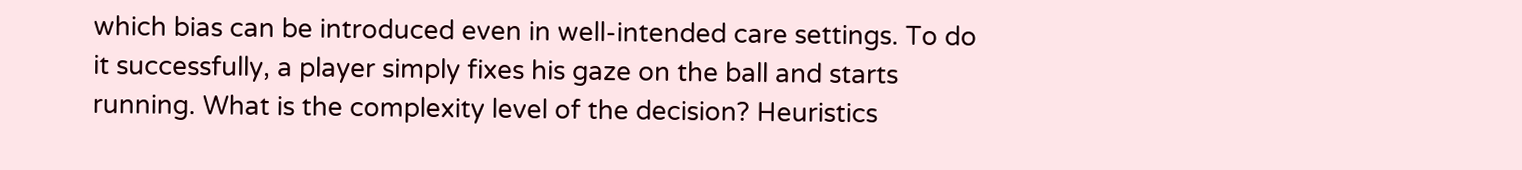which bias can be introduced even in well-intended care settings. To do it successfully, a player simply fixes his gaze on the ball and starts running. What is the complexity level of the decision? Heuristics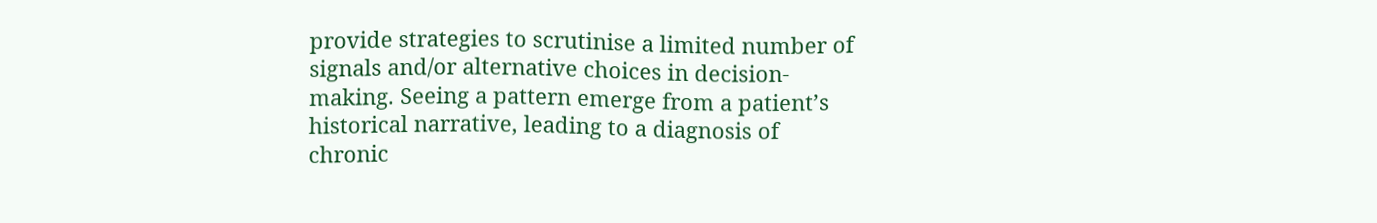provide strategies to scrutinise a limited number of signals and/or alternative choices in decision-making. Seeing a pattern emerge from a patient’s historical narrative, leading to a diagnosis of chronic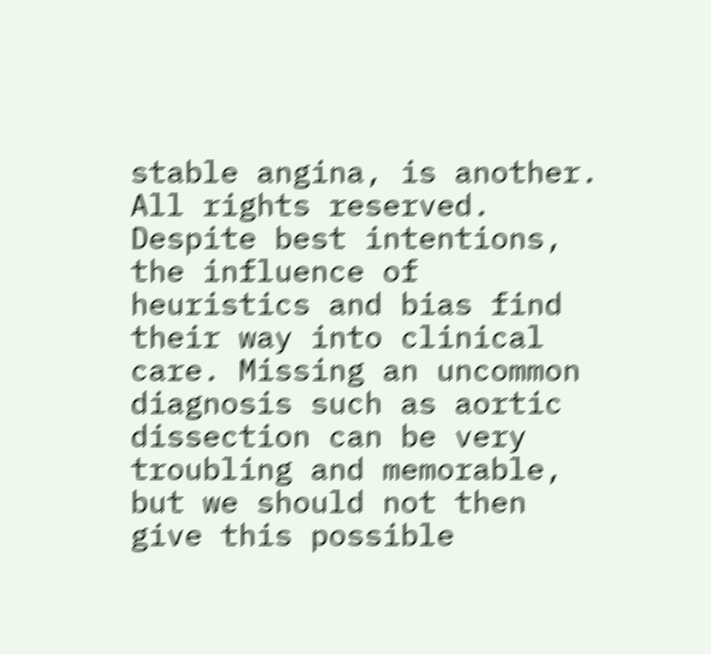stable angina, is another. All rights reserved. Despite best intentions, the influence of heuristics and bias find their way into clinical care. Missing an uncommon diagnosis such as aortic dissection can be very troubling and memorable, but we should not then give this possible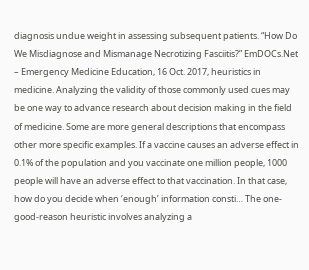diagnosis undue weight in assessing subsequent patients. “How Do We Misdiagnose and Mismanage Necrotizing Fasciitis?” EmDOCs.Net – Emergency Medicine Education, 16 Oct. 2017, heuristics in medicine. Analyzing the validity of those commonly used cues may be one way to advance research about decision making in the field of medicine. Some are more general descriptions that encompass other more specific examples. If a vaccine causes an adverse effect in 0.1% of the population and you vaccinate one million people, 1000 people will have an adverse effect to that vaccination. In that case, how do you decide when ‘enough’ information consti… The one-good-reason heuristic involves analyzing a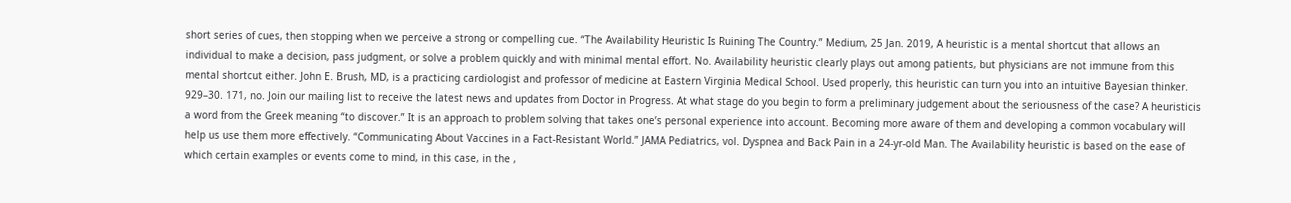short series of cues, then stopping when we perceive a strong or compelling cue. “The Availability Heuristic Is Ruining The Country.” Medium, 25 Jan. 2019, A heuristic is a mental shortcut that allows an individual to make a decision, pass judgment, or solve a problem quickly and with minimal mental effort. No. Availability heuristic clearly plays out among patients, but physicians are not immune from this mental shortcut either. John E. Brush, MD, is a practicing cardiologist and professor of medicine at Eastern Virginia Medical School. Used properly, this heuristic can turn you into an intuitive Bayesian thinker. 929–30. 171, no. Join our mailing list to receive the latest news and updates from Doctor in Progress. At what stage do you begin to form a preliminary judgement about the seriousness of the case? A heuristicis a word from the Greek meaning “to discover.” It is an approach to problem solving that takes one’s personal experience into account. Becoming more aware of them and developing a common vocabulary will help us use them more effectively. “Communicating About Vaccines in a Fact-Resistant World.” JAMA Pediatrics, vol. Dyspnea and Back Pain in a 24-yr-old Man. The Availability heuristic is based on the ease of which certain examples or events come to mind, in this case, in the ,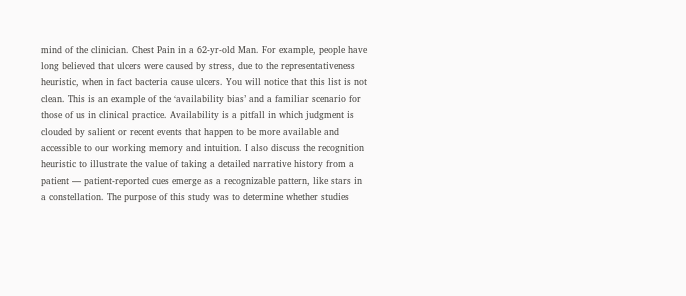mind of the clinician. Chest Pain in a 62-yr-old Man. For example, people have long believed that ulcers were caused by stress, due to the representativeness heuristic, when in fact bacteria cause ulcers. You will notice that this list is not clean. This is an example of the ‘availability bias’ and a familiar scenario for those of us in clinical practice. Availability is a pitfall in which judgment is clouded by salient or recent events that happen to be more available and accessible to our working memory and intuition. I also discuss the recognition heuristic to illustrate the value of taking a detailed narrative history from a patient — patient-reported cues emerge as a recognizable pattern, like stars in a constellation. The purpose of this study was to determine whether studies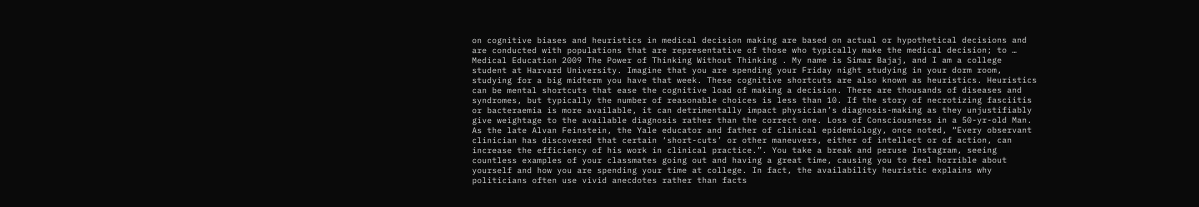on cognitive biases and heuristics in medical decision making are based on actual or hypothetical decisions and are conducted with populations that are representative of those who typically make the medical decision; to … Medical Education 2009 The Power of Thinking Without Thinking . My name is Simar Bajaj, and I am a college student at Harvard University. Imagine that you are spending your Friday night studying in your dorm room, studying for a big midterm you have that week. These cognitive shortcuts are also known as heuristics. Heuristics can be mental shortcuts that ease the cognitive load of making a decision. There are thousands of diseases and syndromes, but typically the number of reasonable choices is less than 10. If the story of necrotizing fasciitis or bacteraemia is more available, it can detrimentally impact physician’s diagnosis-making as they unjustifiably give weightage to the available diagnosis rather than the correct one. Loss of Consciousness in a 50-yr-old Man. As the late Alvan Feinstein, the Yale educator and father of clinical epidemiology, once noted, “Every observant clinician has discovered that certain ‘short-cuts’ or other maneuvers, either of intellect or of action, can increase the efficiency of his work in clinical practice.”. You take a break and peruse Instagram, seeing countless examples of your classmates going out and having a great time, causing you to feel horrible about yourself and how you are spending your time at college. In fact, the availability heuristic explains why politicians often use vivid anecdotes rather than facts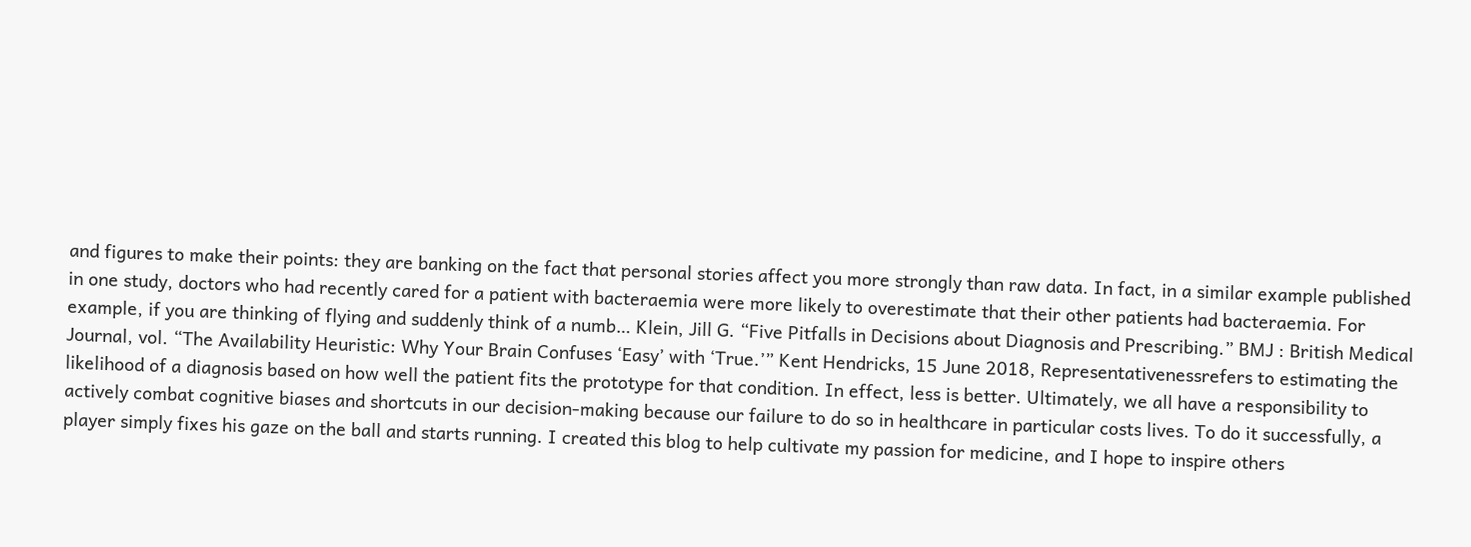and figures to make their points: they are banking on the fact that personal stories affect you more strongly than raw data. In fact, in a similar example published in one study, doctors who had recently cared for a patient with bacteraemia were more likely to overestimate that their other patients had bacteraemia. For example, if you are thinking of flying and suddenly think of a numb… Klein, Jill G. “Five Pitfalls in Decisions about Diagnosis and Prescribing.” BMJ : British Medical Journal, vol. “The Availability Heuristic: Why Your Brain Confuses ‘Easy’ with ‘True.’” Kent Hendricks, 15 June 2018, Representativenessrefers to estimating the likelihood of a diagnosis based on how well the patient fits the prototype for that condition. In effect, less is better. Ultimately, we all have a responsibility to actively combat cognitive biases and shortcuts in our decision-making because our failure to do so in healthcare in particular costs lives. To do it successfully, a player simply fixes his gaze on the ball and starts running. I created this blog to help cultivate my passion for medicine, and I hope to inspire others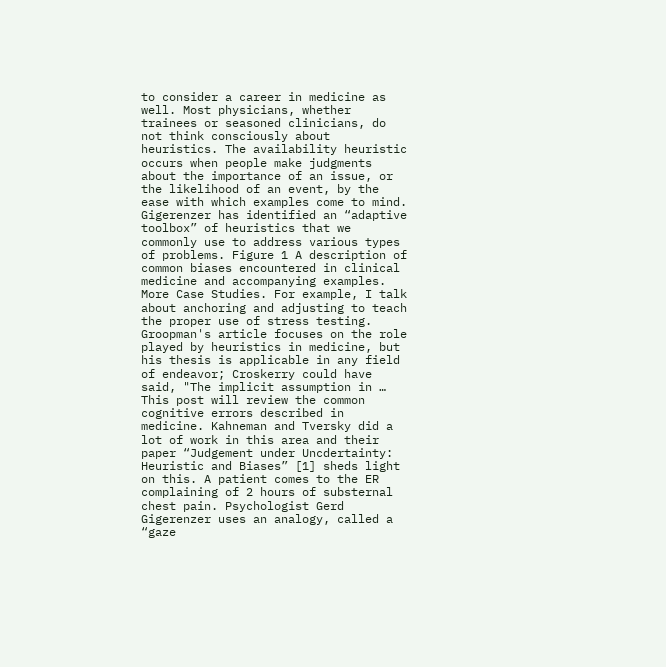to consider a career in medicine as well. Most physicians, whether trainees or seasoned clinicians, do not think consciously about heuristics. The availability heuristic occurs when people make judgments about the importance of an issue, or the likelihood of an event, by the ease with which examples come to mind. Gigerenzer has identified an “adaptive toolbox” of heuristics that we commonly use to address various types of problems. Figure 1 A description of common biases encountered in clinical medicine and accompanying examples. More Case Studies. For example, I talk about anchoring and adjusting to teach the proper use of stress testing. Groopman's article focuses on the role played by heuristics in medicine, but his thesis is applicable in any field of endeavor; Croskerry could have said, "The implicit assumption in … This post will review the common cognitive errors described in medicine. Kahneman and Tversky did a lot of work in this area and their paper “Judgement under Uncdertainty: Heuristic and Biases” [1] sheds light on this. A patient comes to the ER complaining of 2 hours of substernal chest pain. Psychologist Gerd Gigerenzer uses an analogy, called a “gaze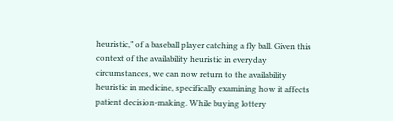heuristic,” of a baseball player catching a fly ball. Given this context of the availability heuristic in everyday circumstances, we can now return to the availability heuristic in medicine, specifically examining how it affects patient decision-making. While buying lottery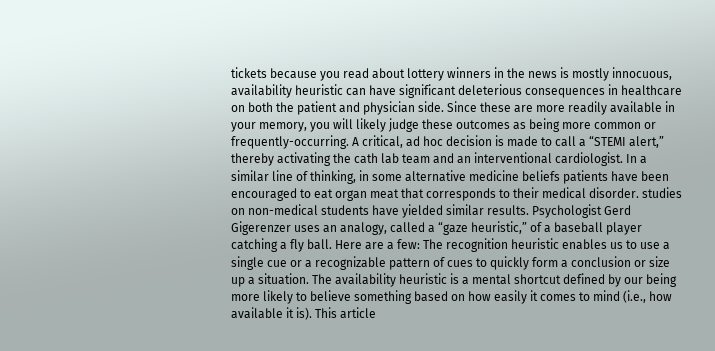tickets because you read about lottery winners in the news is mostly innocuous, availability heuristic can have significant deleterious consequences in healthcare on both the patient and physician side. Since these are more readily available in your memory, you will likely judge these outcomes as being more common or frequently-occurring. A critical, ad hoc decision is made to call a “STEMI alert,” thereby activating the cath lab team and an interventional cardiologist. In a similar line of thinking, in some alternative medicine beliefs patients have been encouraged to eat organ meat that corresponds to their medical disorder. studies on non-medical students have yielded similar results. Psychologist Gerd Gigerenzer uses an analogy, called a “gaze heuristic,” of a baseball player catching a fly ball. Here are a few: The recognition heuristic enables us to use a single cue or a recognizable pattern of cues to quickly form a conclusion or size up a situation. The availability heuristic is a mental shortcut defined by our being more likely to believe something based on how easily it comes to mind (i.e., how available it is). This article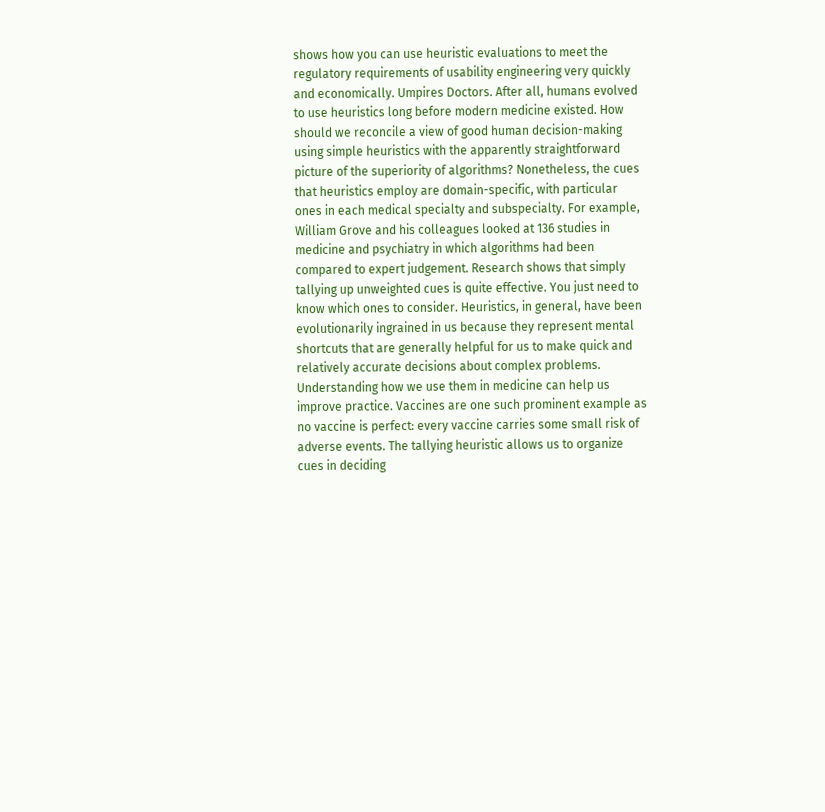shows how you can use heuristic evaluations to meet the regulatory requirements of usability engineering very quickly and economically. Umpires Doctors. After all, humans evolved to use heuristics long before modern medicine existed. How should we reconcile a view of good human decision-making using simple heuristics with the apparently straightforward picture of the superiority of algorithms? Nonetheless, the cues that heuristics employ are domain-specific, with particular ones in each medical specialty and subspecialty. For example, William Grove and his colleagues looked at 136 studies in medicine and psychiatry in which algorithms had been compared to expert judgement. Research shows that simply tallying up unweighted cues is quite effective. You just need to know which ones to consider. Heuristics, in general, have been evolutionarily ingrained in us because they represent mental shortcuts that are generally helpful for us to make quick and relatively accurate decisions about complex problems. Understanding how we use them in medicine can help us improve practice. Vaccines are one such prominent example as no vaccine is perfect: every vaccine carries some small risk of adverse events. The tallying heuristic allows us to organize cues in deciding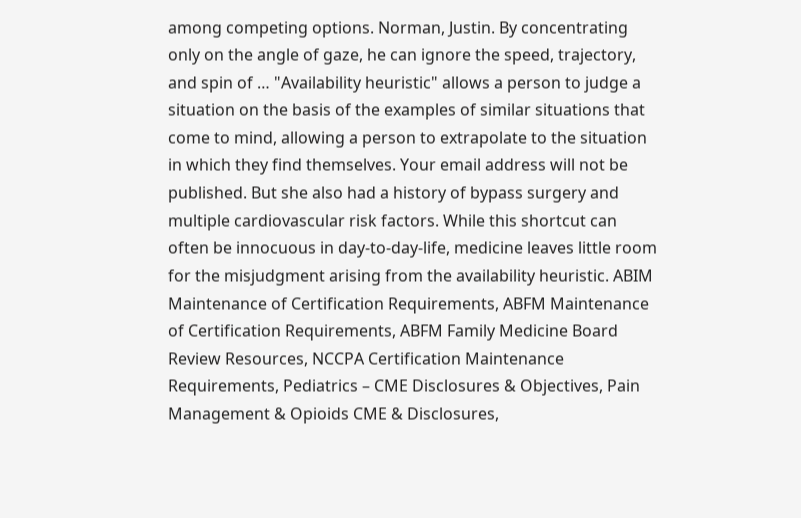among competing options. Norman, Justin. By concentrating only on the angle of gaze, he can ignore the speed, trajectory, and spin of … "Availability heuristic" allows a person to judge a situation on the basis of the examples of similar situations that come to mind, allowing a person to extrapolate to the situation in which they find themselves. Your email address will not be published. But she also had a history of bypass surgery and multiple cardiovascular risk factors. While this shortcut can often be innocuous in day-to-day-life, medicine leaves little room for the misjudgment arising from the availability heuristic. ABIM Maintenance of Certification Requirements, ABFM Maintenance of Certification Requirements, ABFM Family Medicine Board Review Resources, NCCPA Certification Maintenance Requirements, Pediatrics – CME Disclosures & Objectives, Pain Management & Opioids CME & Disclosures,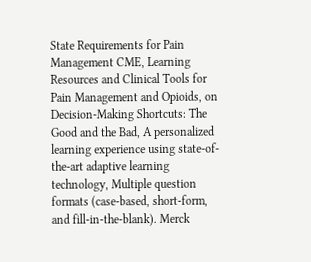State Requirements for Pain Management CME, Learning Resources and Clinical Tools for Pain Management and Opioids, on Decision-Making Shortcuts: The Good and the Bad, A personalized learning experience using state-of-the-art adaptive learning technology, Multiple question formats (case-based, short-form, and fill-in-the-blank). Merck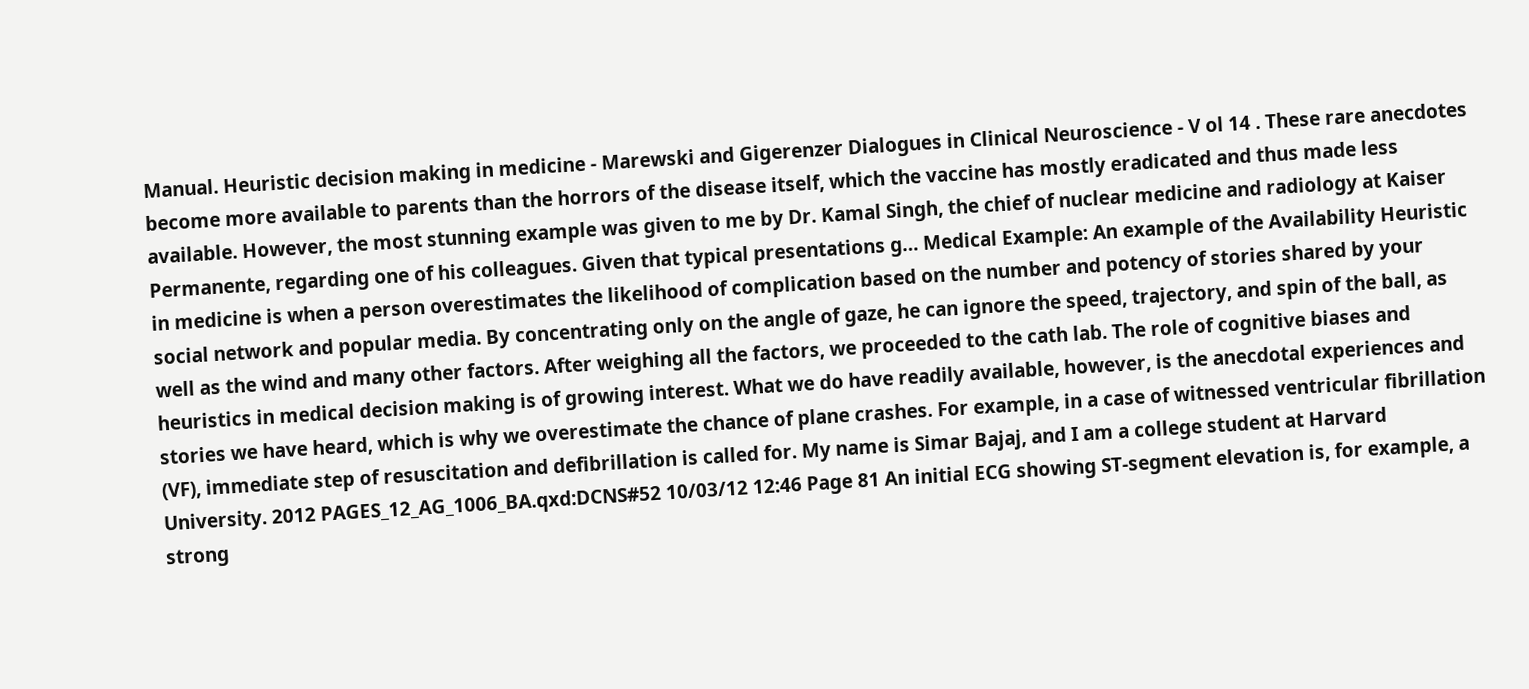Manual. Heuristic decision making in medicine - Marewski and Gigerenzer Dialogues in Clinical Neuroscience - V ol 14 . These rare anecdotes become more available to parents than the horrors of the disease itself, which the vaccine has mostly eradicated and thus made less available. However, the most stunning example was given to me by Dr. Kamal Singh, the chief of nuclear medicine and radiology at Kaiser Permanente, regarding one of his colleagues. Given that typical presentations g… Medical Example: An example of the Availability Heuristic in medicine is when a person overestimates the likelihood of complication based on the number and potency of stories shared by your social network and popular media. By concentrating only on the angle of gaze, he can ignore the speed, trajectory, and spin of the ball, as well as the wind and many other factors. After weighing all the factors, we proceeded to the cath lab. The role of cognitive biases and heuristics in medical decision making is of growing interest. What we do have readily available, however, is the anecdotal experiences and stories we have heard, which is why we overestimate the chance of plane crashes. For example, in a case of witnessed ventricular fibrillation (VF), immediate step of resuscitation and defibrillation is called for. My name is Simar Bajaj, and I am a college student at Harvard University. 2012 PAGES_12_AG_1006_BA.qxd:DCNS#52 10/03/12 12:46 Page 81 An initial ECG showing ST-segment elevation is, for example, a strong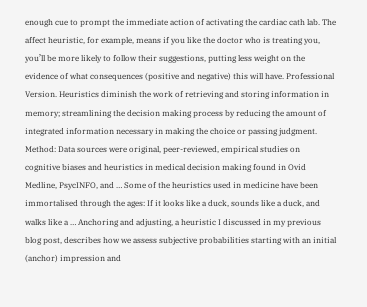enough cue to prompt the immediate action of activating the cardiac cath lab. The affect heuristic, for example, means if you like the doctor who is treating you, you’ll be more likely to follow their suggestions, putting less weight on the evidence of what consequences (positive and negative) this will have. Professional Version. Heuristics diminish the work of retrieving and storing information in memory; streamlining the decision making process by reducing the amount of integrated information necessary in making the choice or passing judgment. Method: Data sources were original, peer-reviewed, empirical studies on cognitive biases and heuristics in medical decision making found in Ovid Medline, PsycINFO, and … Some of the heuristics used in medicine have been immortalised through the ages: If it looks like a duck, sounds like a duck, and walks like a … Anchoring and adjusting, a heuristic I discussed in my previous blog post, describes how we assess subjective probabilities starting with an initial (anchor) impression and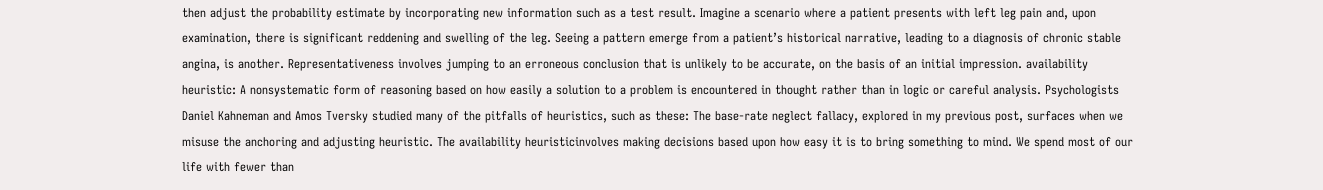then adjust the probability estimate by incorporating new information such as a test result. Imagine a scenario where a patient presents with left leg pain and, upon examination, there is significant reddening and swelling of the leg. Seeing a pattern emerge from a patient’s historical narrative, leading to a diagnosis of chronic stable angina, is another. Representativeness involves jumping to an erroneous conclusion that is unlikely to be accurate, on the basis of an initial impression. availability heuristic: A nonsystematic form of reasoning based on how easily a solution to a problem is encountered in thought rather than in logic or careful analysis. Psychologists Daniel Kahneman and Amos Tversky studied many of the pitfalls of heuristics, such as these: The base-rate neglect fallacy, explored in my previous post, surfaces when we misuse the anchoring and adjusting heuristic. The availability heuristicinvolves making decisions based upon how easy it is to bring something to mind. We spend most of our life with fewer than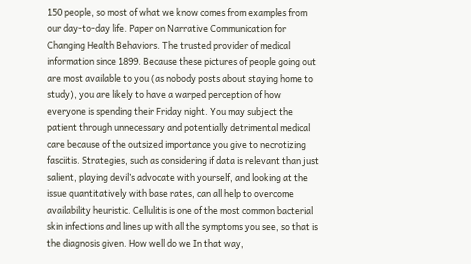150 people, so most of what we know comes from examples from our day-to-day life. Paper on Narrative Communication for Changing Health Behaviors. The trusted provider of medical information since 1899. Because these pictures of people going out are most available to you (as nobody posts about staying home to study), you are likely to have a warped perception of how everyone is spending their Friday night. You may subject the patient through unnecessary and potentially detrimental medical care because of the outsized importance you give to necrotizing fasciitis. Strategies, such as considering if data is relevant than just salient, playing devil’s advocate with yourself, and looking at the issue quantitatively with base rates, can all help to overcome availability heuristic. Cellulitis is one of the most common bacterial skin infections and lines up with all the symptoms you see, so that is the diagnosis given. How well do we In that way,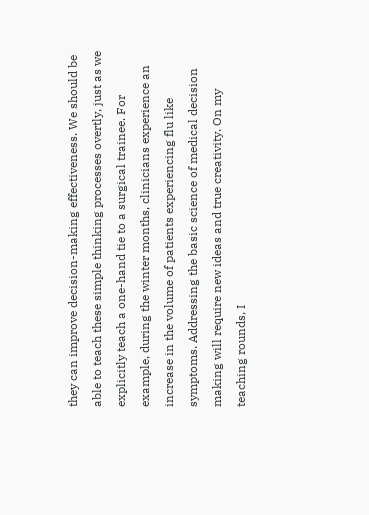they can improve decision-making effectiveness. We should be able to teach these simple thinking processes overtly, just as we explicitly teach a one-hand tie to a surgical trainee. For example, during the winter months, clinicians experience an increase in the volume of patients experiencing flu like symptoms. Addressing the basic science of medical decision making will require new ideas and true creativity. On my teaching rounds, I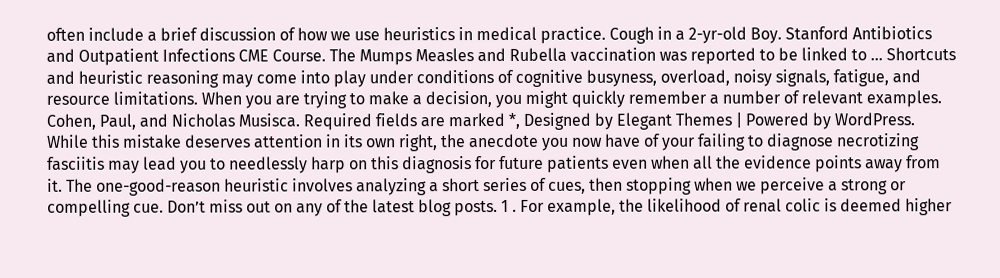often include a brief discussion of how we use heuristics in medical practice. Cough in a 2-yr-old Boy. Stanford Antibiotics and Outpatient Infections CME Course. The Mumps Measles and Rubella vaccination was reported to be linked to … Shortcuts and heuristic reasoning may come into play under conditions of cognitive busyness, overload, noisy signals, fatigue, and resource limitations. When you are trying to make a decision, you might quickly remember a number of relevant examples. Cohen, Paul, and Nicholas Musisca. Required fields are marked *, Designed by Elegant Themes | Powered by WordPress. While this mistake deserves attention in its own right, the anecdote you now have of your failing to diagnose necrotizing fasciitis may lead you to needlessly harp on this diagnosis for future patients even when all the evidence points away from it. The one-good-reason heuristic involves analyzing a short series of cues, then stopping when we perceive a strong or compelling cue. Don’t miss out on any of the latest blog posts. 1 . For example, the likelihood of renal colic is deemed higher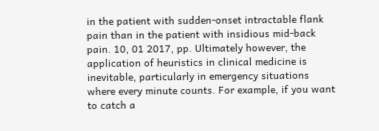in the patient with sudden-onset intractable flank pain than in the patient with insidious mid-back pain. 10, 01 2017, pp. Ultimately however, the application of heuristics in clinical medicine is inevitable, particularly in emergency situations where every minute counts. For example, if you want to catch a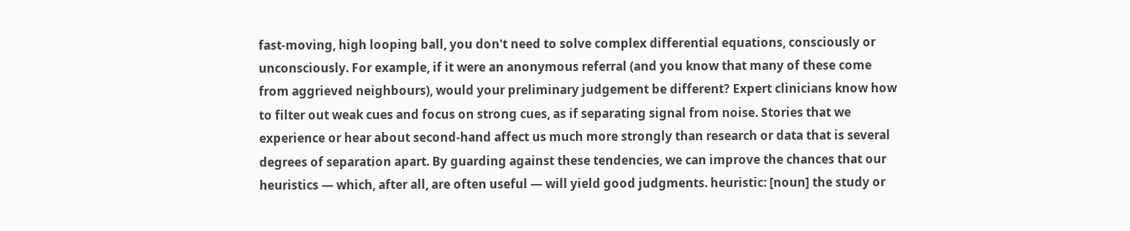fast-moving, high looping ball, you don't need to solve complex differential equations, consciously or unconsciously. For example, if it were an anonymous referral (and you know that many of these come from aggrieved neighbours), would your preliminary judgement be different? Expert clinicians know how to filter out weak cues and focus on strong cues, as if separating signal from noise. Stories that we experience or hear about second-hand affect us much more strongly than research or data that is several degrees of separation apart. By guarding against these tendencies, we can improve the chances that our heuristics — which, after all, are often useful — will yield good judgments. heuristic: [noun] the study or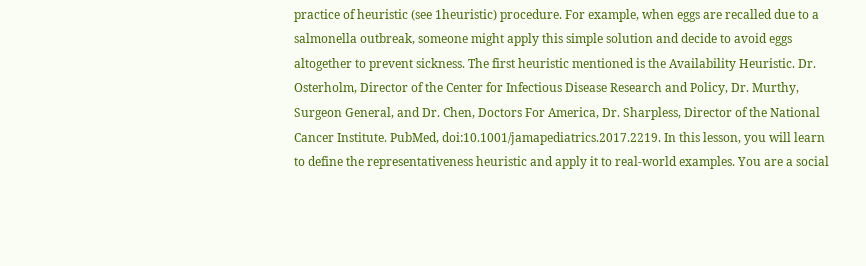practice of heuristic (see 1heuristic) procedure. For example, when eggs are recalled due to a salmonella outbreak, someone might apply this simple solution and decide to avoid eggs altogether to prevent sickness. The first heuristic mentioned is the Availability Heuristic. Dr. Osterholm, Director of the Center for Infectious Disease Research and Policy, Dr. Murthy, Surgeon General, and Dr. Chen, Doctors For America, Dr. Sharpless, Director of the National Cancer Institute. PubMed, doi:10.1001/jamapediatrics.2017.2219. In this lesson, you will learn to define the representativeness heuristic and apply it to real-world examples. You are a social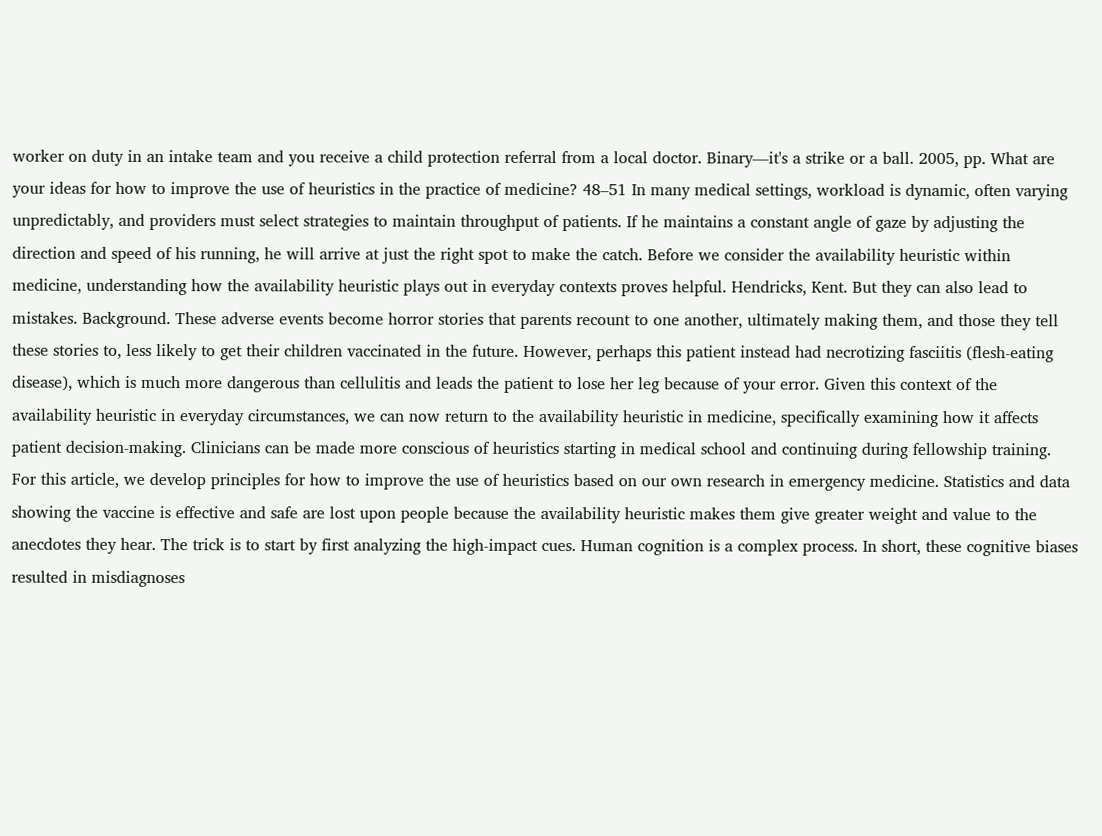worker on duty in an intake team and you receive a child protection referral from a local doctor. Binary—it's a strike or a ball. 2005, pp. What are your ideas for how to improve the use of heuristics in the practice of medicine? 48–51 In many medical settings, workload is dynamic, often varying unpredictably, and providers must select strategies to maintain throughput of patients. If he maintains a constant angle of gaze by adjusting the direction and speed of his running, he will arrive at just the right spot to make the catch. Before we consider the availability heuristic within medicine, understanding how the availability heuristic plays out in everyday contexts proves helpful. Hendricks, Kent. But they can also lead to mistakes. Background. These adverse events become horror stories that parents recount to one another, ultimately making them, and those they tell these stories to, less likely to get their children vaccinated in the future. However, perhaps this patient instead had necrotizing fasciitis (flesh-eating disease), which is much more dangerous than cellulitis and leads the patient to lose her leg because of your error. Given this context of the availability heuristic in everyday circumstances, we can now return to the availability heuristic in medicine, specifically examining how it affects patient decision-making. Clinicians can be made more conscious of heuristics starting in medical school and continuing during fellowship training. For this article, we develop principles for how to improve the use of heuristics based on our own research in emergency medicine. Statistics and data showing the vaccine is effective and safe are lost upon people because the availability heuristic makes them give greater weight and value to the anecdotes they hear. The trick is to start by first analyzing the high-impact cues. Human cognition is a complex process. In short, these cognitive biases resulted in misdiagnoses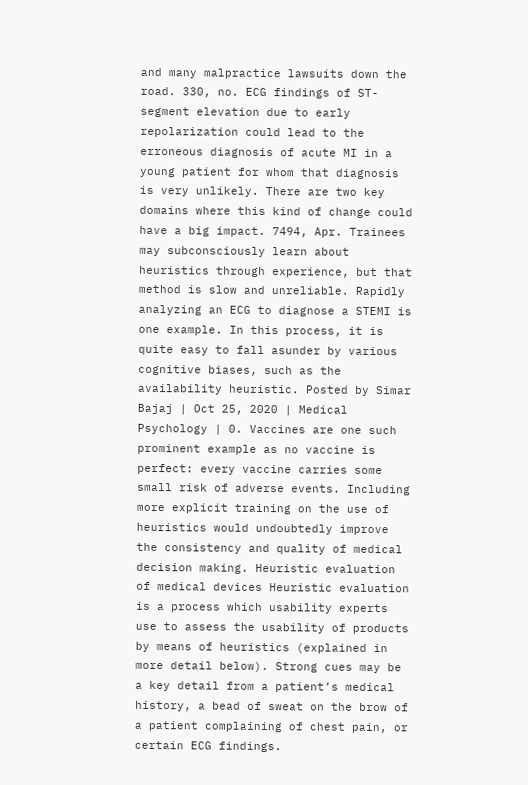and many malpractice lawsuits down the road. 330, no. ECG findings of ST-segment elevation due to early repolarization could lead to the erroneous diagnosis of acute MI in a young patient for whom that diagnosis is very unlikely. There are two key domains where this kind of change could have a big impact. 7494, Apr. Trainees may subconsciously learn about heuristics through experience, but that method is slow and unreliable. Rapidly analyzing an ECG to diagnose a STEMI is one example. In this process, it is quite easy to fall asunder by various cognitive biases, such as the availability heuristic. Posted by Simar Bajaj | Oct 25, 2020 | Medical Psychology | 0. Vaccines are one such prominent example as no vaccine is perfect: every vaccine carries some small risk of adverse events. Including more explicit training on the use of heuristics would undoubtedly improve the consistency and quality of medical decision making. Heuristic evaluation of medical devices Heuristic evaluation is a process which usability experts use to assess the usability of products by means of heuristics (explained in more detail below). Strong cues may be a key detail from a patient’s medical history, a bead of sweat on the brow of a patient complaining of chest pain, or certain ECG findings.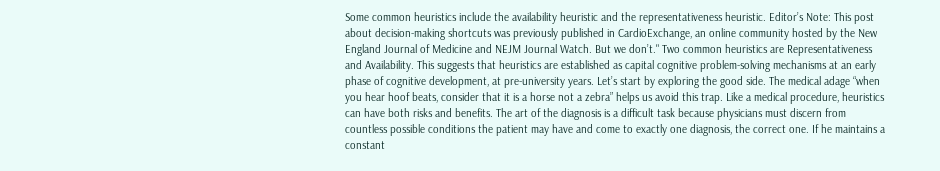Some common heuristics include the availability heuristic and the representativeness heuristic. Editor’s Note: This post about decision-making shortcuts was previously published in CardioExchange, an online community hosted by the New England Journal of Medicine and NEJM Journal Watch. But we don’t." Two common heuristics are Representativeness and Availability. This suggests that heuristics are established as capital cognitive problem-solving mechanisms at an early phase of cognitive development, at pre-university years. Let’s start by exploring the good side. The medical adage “when you hear hoof beats, consider that it is a horse not a zebra” helps us avoid this trap. Like a medical procedure, heuristics can have both risks and benefits. The art of the diagnosis is a difficult task because physicians must discern from countless possible conditions the patient may have and come to exactly one diagnosis, the correct one. If he maintains a constant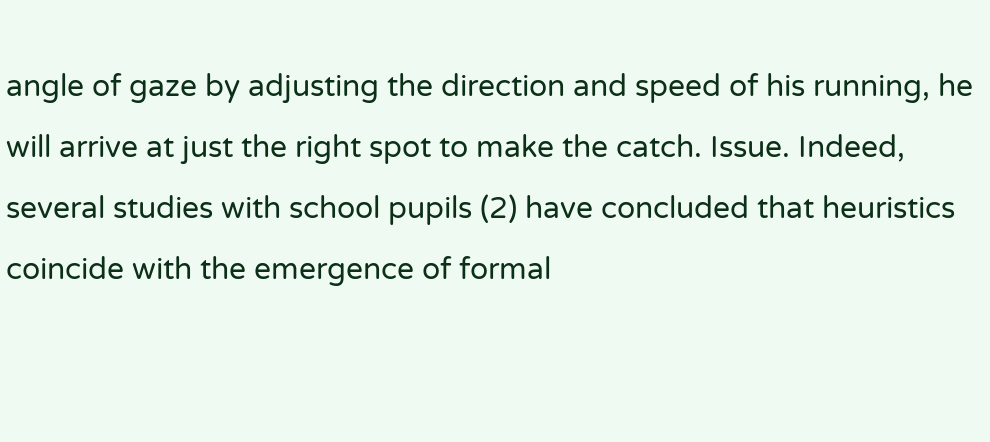angle of gaze by adjusting the direction and speed of his running, he will arrive at just the right spot to make the catch. Issue. Indeed, several studies with school pupils (2) have concluded that heuristics coincide with the emergence of formal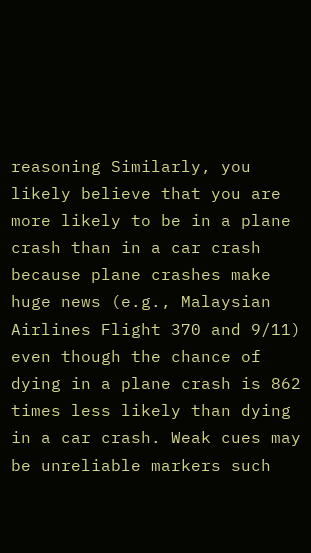reasoning Similarly, you likely believe that you are more likely to be in a plane crash than in a car crash because plane crashes make huge news (e.g., Malaysian Airlines Flight 370 and 9/11) even though the chance of dying in a plane crash is 862 times less likely than dying in a car crash. Weak cues may be unreliable markers such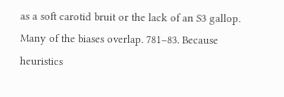as a soft carotid bruit or the lack of an S3 gallop. Many of the biases overlap. 781–83. Because heuristics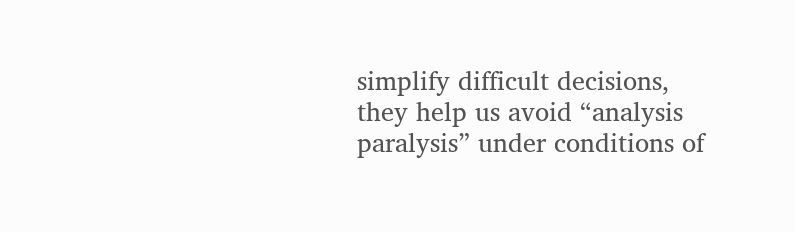simplify difficult decisions, they help us avoid “analysis paralysis” under conditions of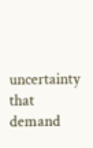uncertainty that demand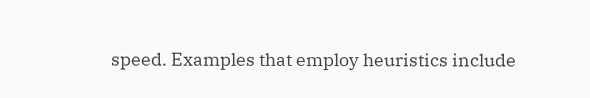speed. Examples that employ heuristics include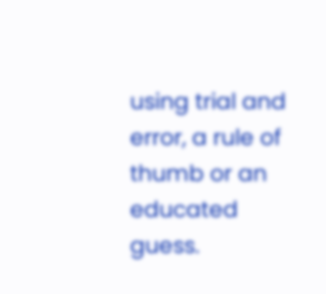using trial and error, a rule of thumb or an educated guess.